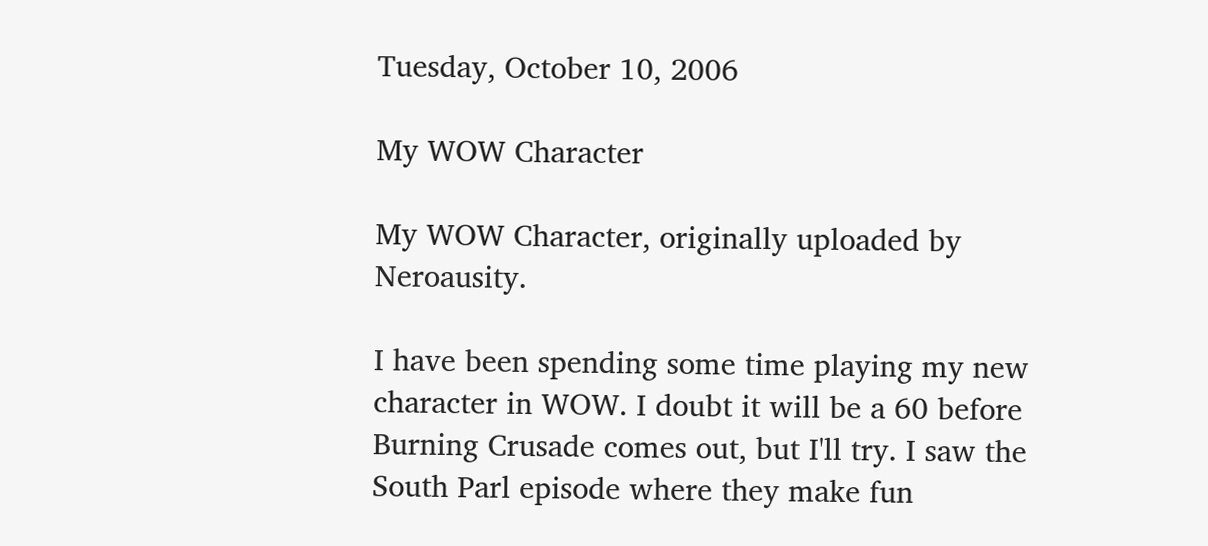Tuesday, October 10, 2006

My WOW Character

My WOW Character, originally uploaded by Neroausity.

I have been spending some time playing my new character in WOW. I doubt it will be a 60 before Burning Crusade comes out, but I'll try. I saw the South Parl episode where they make fun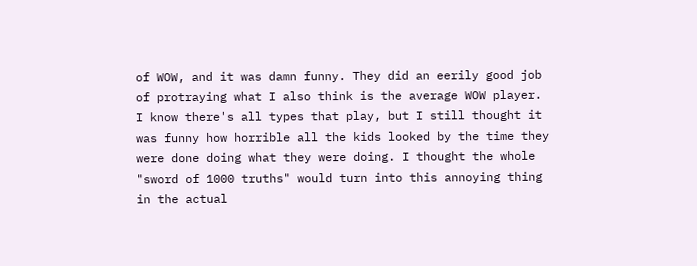of WOW, and it was damn funny. They did an eerily good job of protraying what I also think is the average WOW player. I know there's all types that play, but I still thought it was funny how horrible all the kids looked by the time they were done doing what they were doing. I thought the whole "sword of 1000 truths" would turn into this annoying thing in the actual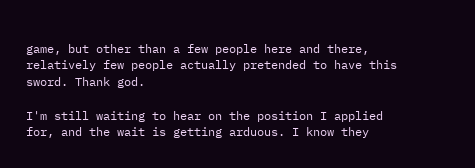game, but other than a few people here and there, relatively few people actually pretended to have this sword. Thank god.

I'm still waiting to hear on the position I applied for, and the wait is getting arduous. I know they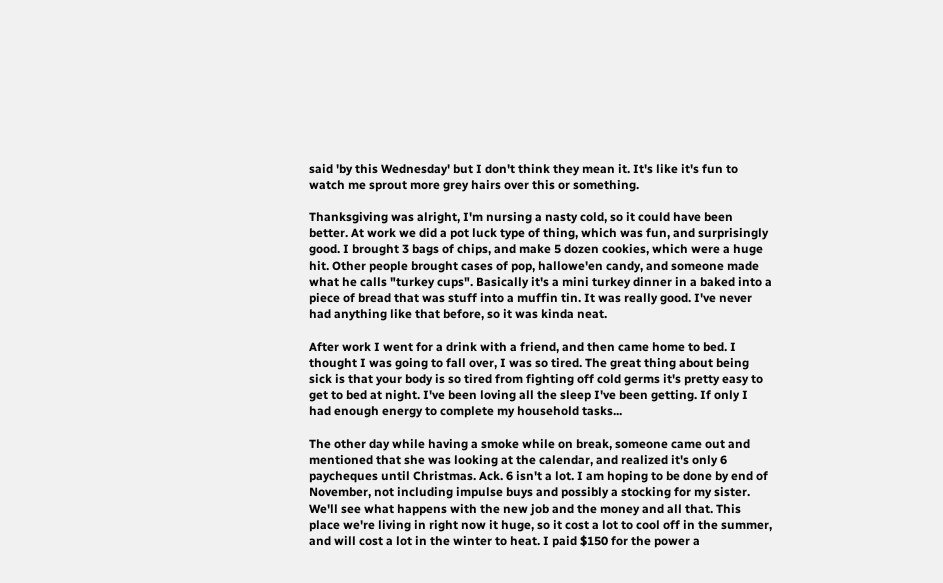said 'by this Wednesday' but I don't think they mean it. It's like it's fun to watch me sprout more grey hairs over this or something.

Thanksgiving was alright, I'm nursing a nasty cold, so it could have been better. At work we did a pot luck type of thing, which was fun, and surprisingly good. I brought 3 bags of chips, and make 5 dozen cookies, which were a huge hit. Other people brought cases of pop, hallowe'en candy, and someone made what he calls "turkey cups". Basically it's a mini turkey dinner in a baked into a piece of bread that was stuff into a muffin tin. It was really good. I've never had anything like that before, so it was kinda neat.

After work I went for a drink with a friend, and then came home to bed. I thought I was going to fall over, I was so tired. The great thing about being sick is that your body is so tired from fighting off cold germs it's pretty easy to get to bed at night. I've been loving all the sleep I've been getting. If only I had enough energy to complete my household tasks...

The other day while having a smoke while on break, someone came out and mentioned that she was looking at the calendar, and realized it's only 6 paycheques until Christmas. Ack. 6 isn't a lot. I am hoping to be done by end of November, not including impulse buys and possibly a stocking for my sister. We'll see what happens with the new job and the money and all that. This place we're living in right now it huge, so it cost a lot to cool off in the summer, and will cost a lot in the winter to heat. I paid $150 for the power a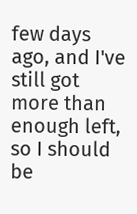few days ago, and I've still got more than enough left, so I should be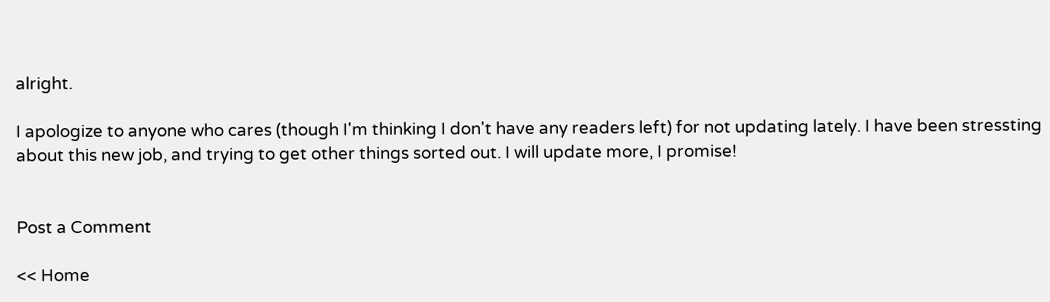alright.

I apologize to anyone who cares (though I'm thinking I don't have any readers left) for not updating lately. I have been stressting about this new job, and trying to get other things sorted out. I will update more, I promise!


Post a Comment

<< Home